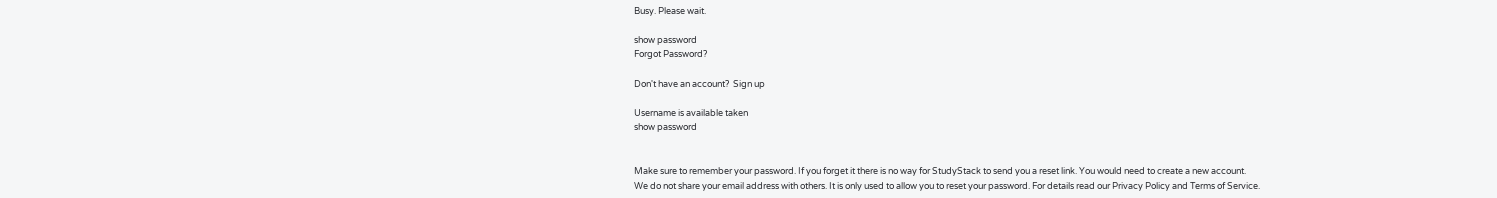Busy. Please wait.

show password
Forgot Password?

Don't have an account?  Sign up

Username is available taken
show password


Make sure to remember your password. If you forget it there is no way for StudyStack to send you a reset link. You would need to create a new account.
We do not share your email address with others. It is only used to allow you to reset your password. For details read our Privacy Policy and Terms of Service.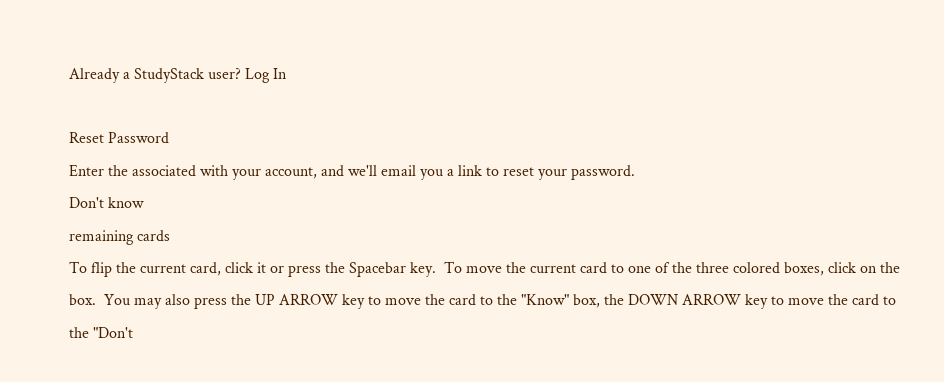Already a StudyStack user? Log In

Reset Password
Enter the associated with your account, and we'll email you a link to reset your password.
Don't know
remaining cards
To flip the current card, click it or press the Spacebar key.  To move the current card to one of the three colored boxes, click on the box.  You may also press the UP ARROW key to move the card to the "Know" box, the DOWN ARROW key to move the card to the "Don't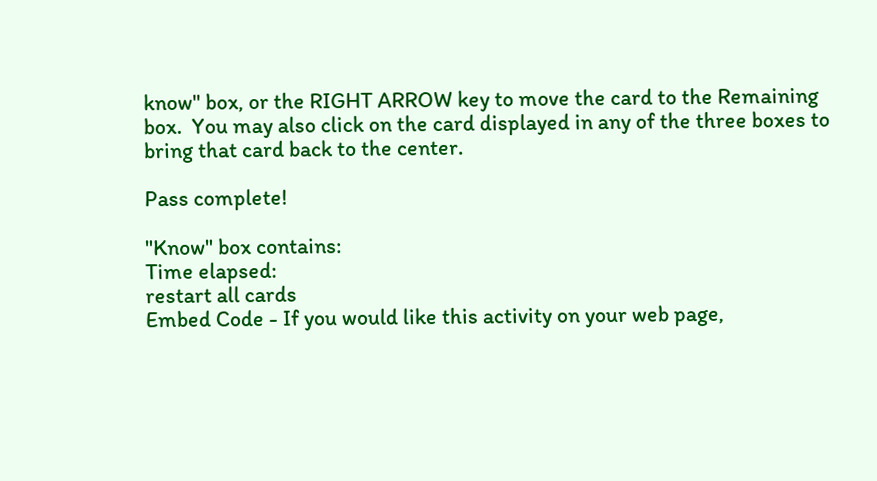know" box, or the RIGHT ARROW key to move the card to the Remaining box.  You may also click on the card displayed in any of the three boxes to bring that card back to the center.

Pass complete!

"Know" box contains:
Time elapsed:
restart all cards
Embed Code - If you would like this activity on your web page,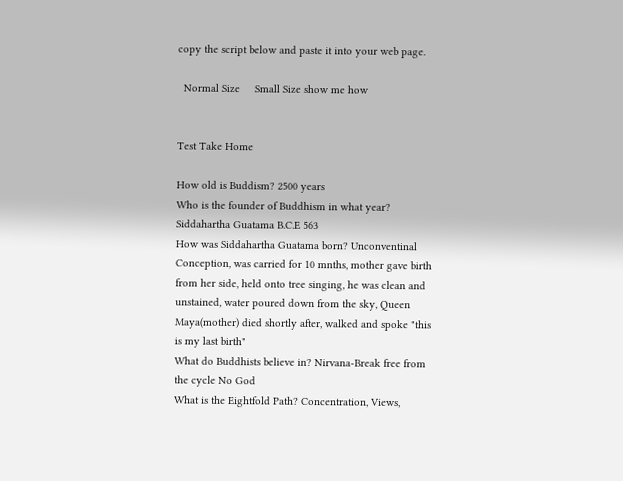copy the script below and paste it into your web page.

  Normal Size     Small Size show me how


Test Take Home

How old is Buddism? 2500 years
Who is the founder of Buddhism in what year? Siddahartha Guatama B.C.E 563
How was Siddahartha Guatama born? Unconventinal Conception, was carried for 10 mnths, mother gave birth from her side, held onto tree singing, he was clean and unstained, water poured down from the sky, Queen Maya(mother) died shortly after, walked and spoke "this is my last birth"
What do Buddhists believe in? Nirvana-Break free from the cycle No God
What is the Eightfold Path? Concentration, Views,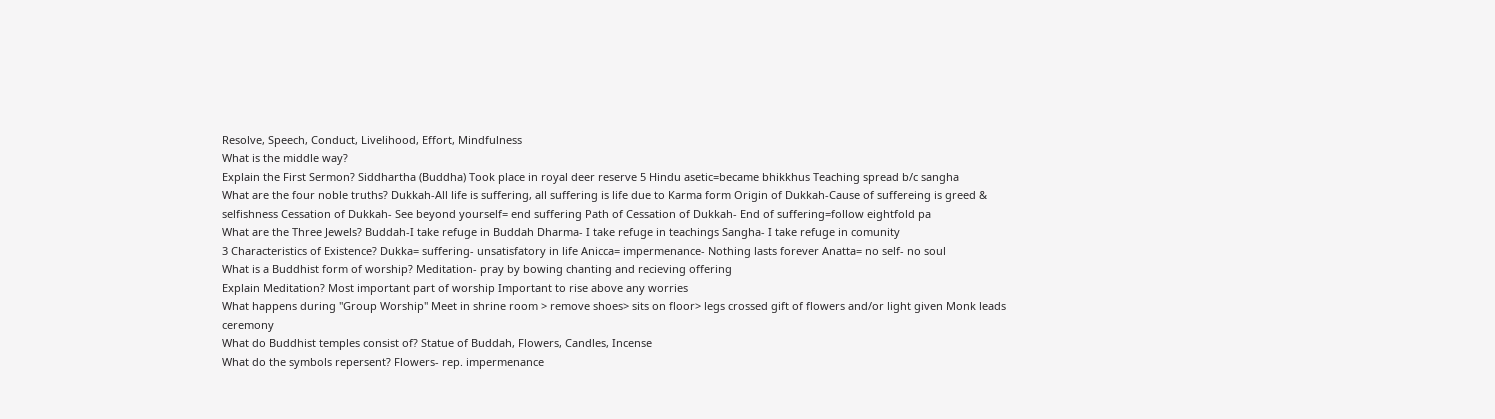Resolve, Speech, Conduct, Livelihood, Effort, Mindfulness
What is the middle way?
Explain the First Sermon? Siddhartha (Buddha) Took place in royal deer reserve 5 Hindu asetic=became bhikkhus Teaching spread b/c sangha
What are the four noble truths? Dukkah-All life is suffering, all suffering is life due to Karma form Origin of Dukkah-Cause of suffereing is greed & selfishness Cessation of Dukkah- See beyond yourself= end suffering Path of Cessation of Dukkah- End of suffering=follow eightfold pa
What are the Three Jewels? Buddah-I take refuge in Buddah Dharma- I take refuge in teachings Sangha- I take refuge in comunity
3 Characteristics of Existence? Dukka= suffering- unsatisfatory in life Anicca= impermenance- Nothing lasts forever Anatta= no self- no soul
What is a Buddhist form of worship? Meditation- pray by bowing chanting and recieving offering
Explain Meditation? Most important part of worship Important to rise above any worries
What happens during "Group Worship" Meet in shrine room > remove shoes> sits on floor> legs crossed gift of flowers and/or light given Monk leads ceremony
What do Buddhist temples consist of? Statue of Buddah, Flowers, Candles, Incense
What do the symbols repersent? Flowers- rep. impermenance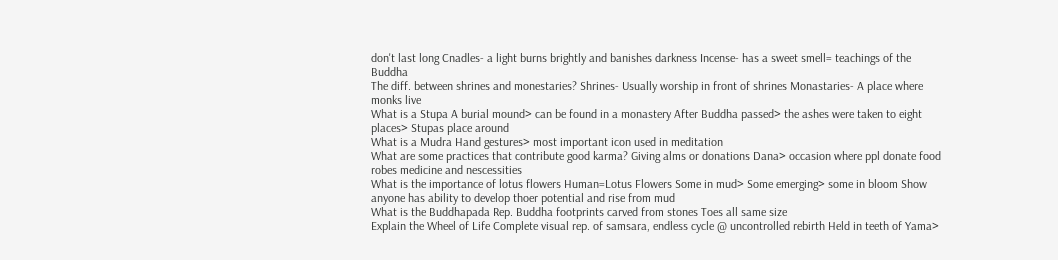don't last long Cnadles- a light burns brightly and banishes darkness Incense- has a sweet smell= teachings of the Buddha
The diff. between shrines and monestaries? Shrines- Usually worship in front of shrines Monastaries- A place where monks live
What is a Stupa A burial mound> can be found in a monastery After Buddha passed> the ashes were taken to eight places> Stupas place around
What is a Mudra Hand gestures> most important icon used in meditation
What are some practices that contribute good karma? Giving alms or donations Dana> occasion where ppl donate food robes medicine and nescessities
What is the importance of lotus flowers Human=Lotus Flowers Some in mud> Some emerging> some in bloom Show anyone has ability to develop thoer potential and rise from mud
What is the Buddhapada Rep. Buddha footprints carved from stones Toes all same size
Explain the Wheel of Life Complete visual rep. of samsara, endless cycle @ uncontrolled rebirth Held in teeth of Yama>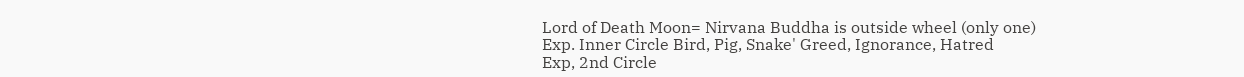Lord of Death Moon= Nirvana Buddha is outside wheel (only one)
Exp. Inner Circle Bird, Pig, Snake' Greed, Ignorance, Hatred
Exp, 2nd Circle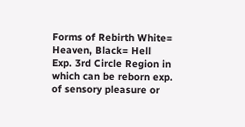Forms of Rebirth White= Heaven, Black= Hell
Exp. 3rd Circle Region in which can be reborn exp. of sensory pleasure or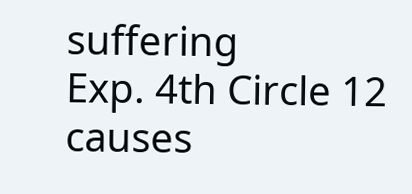suffering
Exp. 4th Circle 12 causes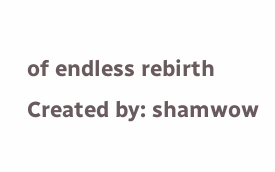of endless rebirth
Created by: shamwow